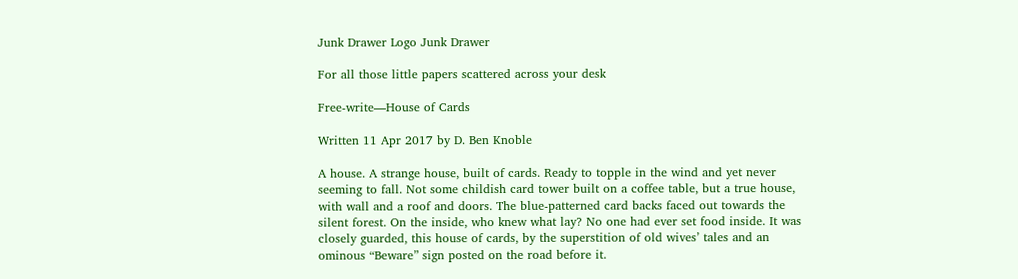Junk Drawer Logo Junk Drawer

For all those little papers scattered across your desk

Free-write—House of Cards

Written 11 Apr 2017 by D. Ben Knoble

A house. A strange house, built of cards. Ready to topple in the wind and yet never seeming to fall. Not some childish card tower built on a coffee table, but a true house, with wall and a roof and doors. The blue-patterned card backs faced out towards the silent forest. On the inside, who knew what lay? No one had ever set food inside. It was closely guarded, this house of cards, by the superstition of old wives’ tales and an ominous “Beware” sign posted on the road before it.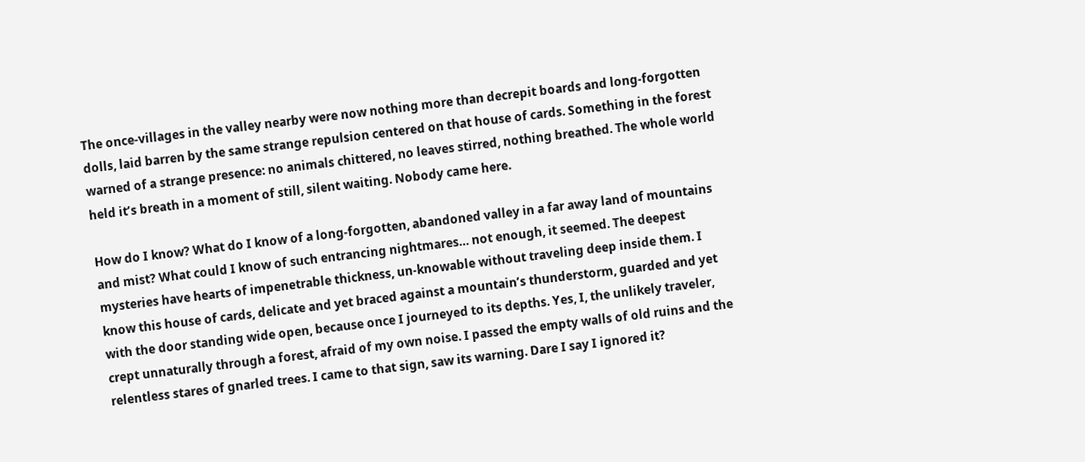The once-villages in the valley nearby were now nothing more than decrepit boards and long-forgotten dolls, laid barren by the same strange repulsion centered on that house of cards. Something in the forest warned of a strange presence: no animals chittered, no leaves stirred, nothing breathed. The whole world held it’s breath in a moment of still, silent waiting. Nobody came here.

How do I know? What do I know of a long-forgotten, abandoned valley in a far away land of mountains and mist? What could I know of such entrancing nightmares… not enough, it seemed. The deepest mysteries have hearts of impenetrable thickness, un-knowable without traveling deep inside them. I know this house of cards, delicate and yet braced against a mountain’s thunderstorm, guarded and yet with the door standing wide open, because once I journeyed to its depths. Yes, I, the unlikely traveler, crept unnaturally through a forest, afraid of my own noise. I passed the empty walls of old ruins and the relentless stares of gnarled trees. I came to that sign, saw its warning. Dare I say I ignored it?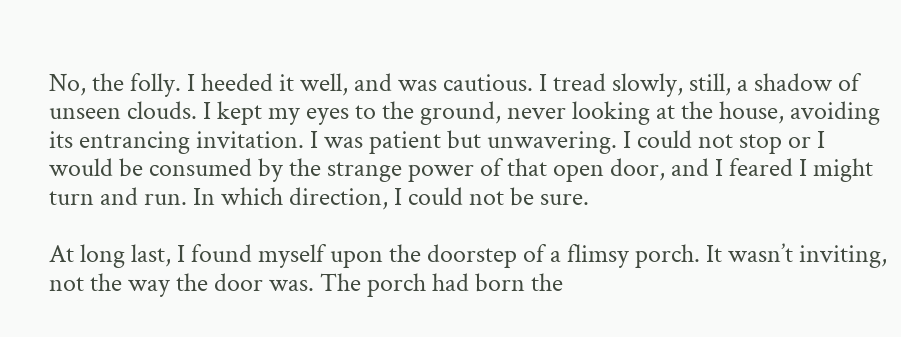No, the folly. I heeded it well, and was cautious. I tread slowly, still, a shadow of unseen clouds. I kept my eyes to the ground, never looking at the house, avoiding its entrancing invitation. I was patient but unwavering. I could not stop or I would be consumed by the strange power of that open door, and I feared I might turn and run. In which direction, I could not be sure.

At long last, I found myself upon the doorstep of a flimsy porch. It wasn’t inviting, not the way the door was. The porch had born the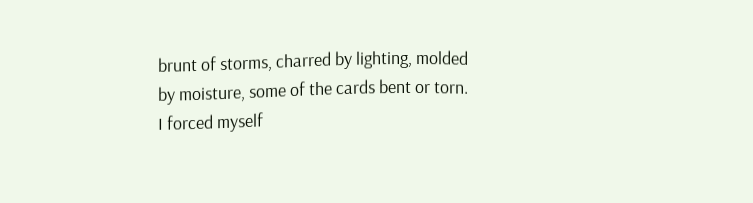brunt of storms, charred by lighting, molded by moisture, some of the cards bent or torn. I forced myself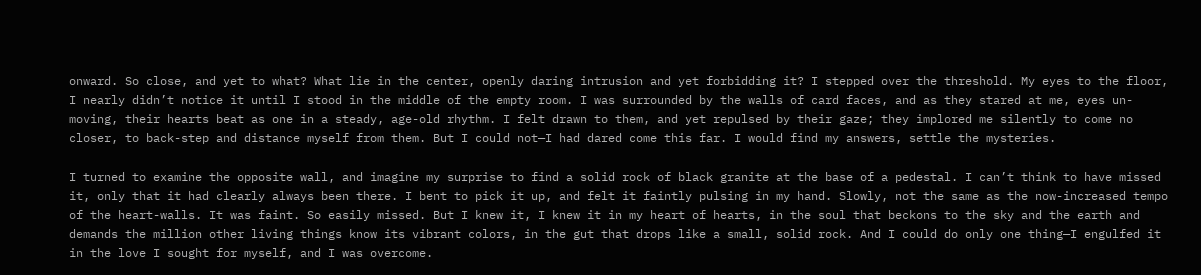onward. So close, and yet to what? What lie in the center, openly daring intrusion and yet forbidding it? I stepped over the threshold. My eyes to the floor, I nearly didn’t notice it until I stood in the middle of the empty room. I was surrounded by the walls of card faces, and as they stared at me, eyes un-moving, their hearts beat as one in a steady, age-old rhythm. I felt drawn to them, and yet repulsed by their gaze; they implored me silently to come no closer, to back-step and distance myself from them. But I could not—I had dared come this far. I would find my answers, settle the mysteries.

I turned to examine the opposite wall, and imagine my surprise to find a solid rock of black granite at the base of a pedestal. I can’t think to have missed it, only that it had clearly always been there. I bent to pick it up, and felt it faintly pulsing in my hand. Slowly, not the same as the now-increased tempo of the heart-walls. It was faint. So easily missed. But I knew it, I knew it in my heart of hearts, in the soul that beckons to the sky and the earth and demands the million other living things know its vibrant colors, in the gut that drops like a small, solid rock. And I could do only one thing—I engulfed it in the love I sought for myself, and I was overcome.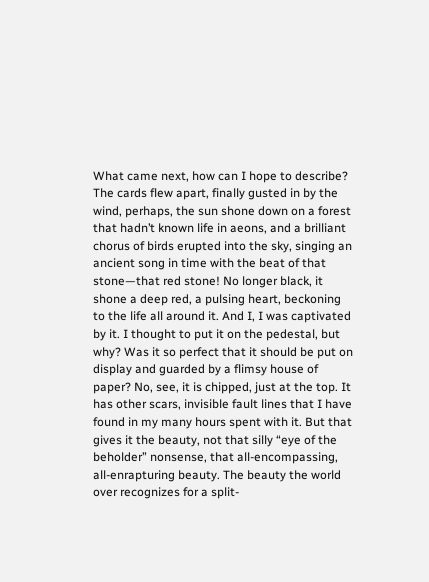What came next, how can I hope to describe? The cards flew apart, finally gusted in by the wind, perhaps, the sun shone down on a forest that hadn’t known life in aeons, and a brilliant chorus of birds erupted into the sky, singing an ancient song in time with the beat of that stone—that red stone! No longer black, it shone a deep red, a pulsing heart, beckoning to the life all around it. And I, I was captivated by it. I thought to put it on the pedestal, but why? Was it so perfect that it should be put on display and guarded by a flimsy house of paper? No, see, it is chipped, just at the top. It has other scars, invisible fault lines that I have found in my many hours spent with it. But that gives it the beauty, not that silly “eye of the beholder” nonsense, that all-encompassing, all-enrapturing beauty. The beauty the world over recognizes for a split-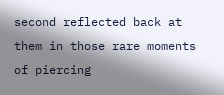second reflected back at them in those rare moments of piercing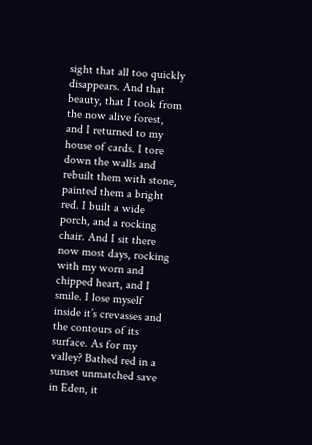sight that all too quickly disappears. And that beauty, that I took from the now alive forest, and I returned to my house of cards. I tore down the walls and rebuilt them with stone, painted them a bright red. I built a wide porch, and a rocking chair. And I sit there now most days, rocking with my worn and chipped heart, and I smile. I lose myself inside it’s crevasses and the contours of its surface. As for my valley? Bathed red in a sunset unmatched save in Eden, it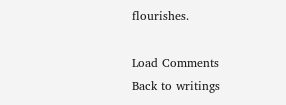flourishes.

Load Comments
Back to writings